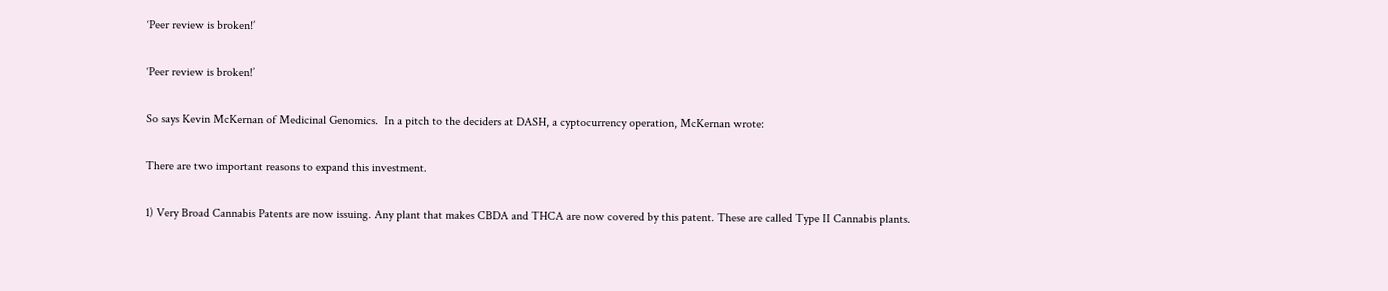‘Peer review is broken!’

‘Peer review is broken!’

So says Kevin McKernan of Medicinal Genomics.  In a pitch to the deciders at DASH, a cyptocurrency operation, McKernan wrote:

There are two important reasons to expand this investment.

1) Very Broad Cannabis Patents are now issuing. Any plant that makes CBDA and THCA are now covered by this patent. These are called Type II Cannabis plants.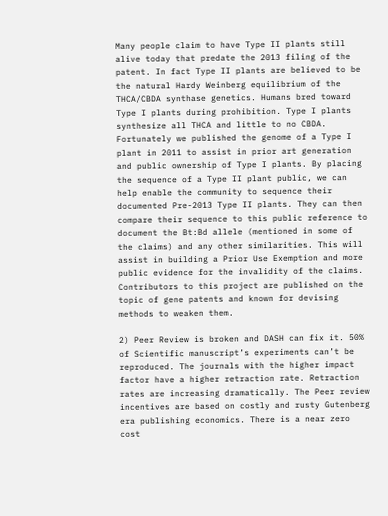Many people claim to have Type II plants still alive today that predate the 2013 filing of the patent. In fact Type II plants are believed to be the natural Hardy Weinberg equilibrium of the THCA/CBDA synthase genetics. Humans bred toward Type I plants during prohibition. Type I plants synthesize all THCA and little to no CBDA. Fortunately we published the genome of a Type I plant in 2011 to assist in prior art generation and public ownership of Type I plants. By placing the sequence of a Type II plant public, we can help enable the community to sequence their documented Pre-2013 Type II plants. They can then compare their sequence to this public reference to document the Bt:Bd allele (mentioned in some of the claims) and any other similarities. This will assist in building a Prior Use Exemption and more public evidence for the invalidity of the claims. Contributors to this project are published on the topic of gene patents and known for devising methods to weaken them.

2) Peer Review is broken and DASH can fix it. 50% of Scientific manuscript’s experiments can’t be reproduced. The journals with the higher impact factor have a higher retraction rate. Retraction rates are increasing dramatically. The Peer review incentives are based on costly and rusty Gutenberg era publishing economics. There is a near zero cost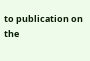to publication on the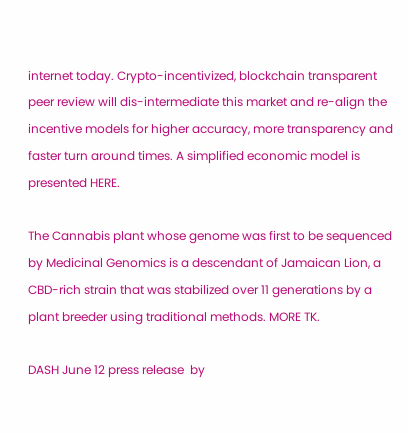internet today. Crypto-incentivized, blockchain transparent peer review will dis-intermediate this market and re-align the incentive models for higher accuracy, more transparency and faster turn around times. A simplified economic model is presented HERE.

The Cannabis plant whose genome was first to be sequenced by Medicinal Genomics is a descendant of Jamaican Lion, a CBD-rich strain that was stabilized over 11 generations by a plant breeder using traditional methods. MORE TK.

DASH June 12 press release  by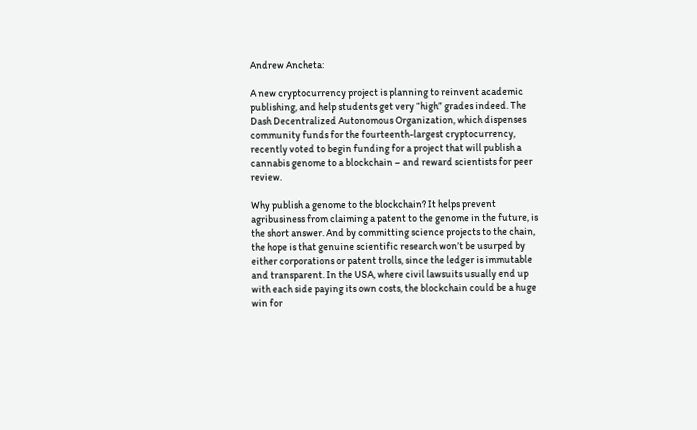Andrew Ancheta:

A new cryptocurrency project is planning to reinvent academic publishing, and help students get very “high” grades indeed. The Dash Decentralized Autonomous Organization, which dispenses community funds for the fourteenth-largest cryptocurrency, recently voted to begin funding for a project that will publish a cannabis genome to a blockchain – and reward scientists for peer review.

Why publish a genome to the blockchain? It helps prevent agribusiness from claiming a patent to the genome in the future, is the short answer. And by committing science projects to the chain, the hope is that genuine scientific research won’t be usurped by either corporations or patent trolls, since the ledger is immutable and transparent. In the USA, where civil lawsuits usually end up with each side paying its own costs, the blockchain could be a huge win for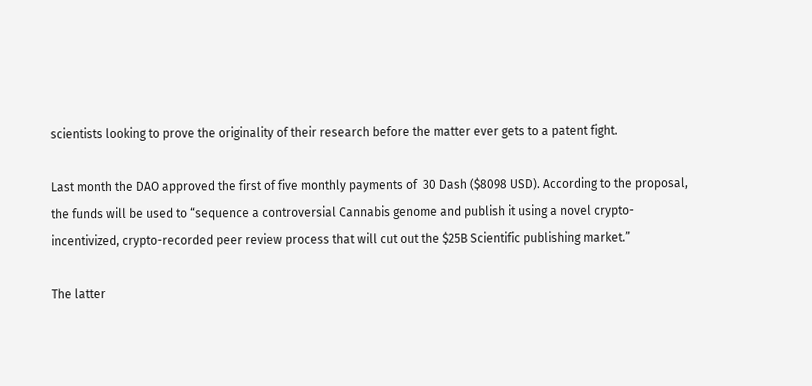scientists looking to prove the originality of their research before the matter ever gets to a patent fight.

Last month the DAO approved the first of five monthly payments of  30 Dash ($8098 USD). According to the proposal, the funds will be used to “sequence a controversial Cannabis genome and publish it using a novel crypto-incentivized, crypto-recorded peer review process that will cut out the $25B Scientific publishing market.”

The latter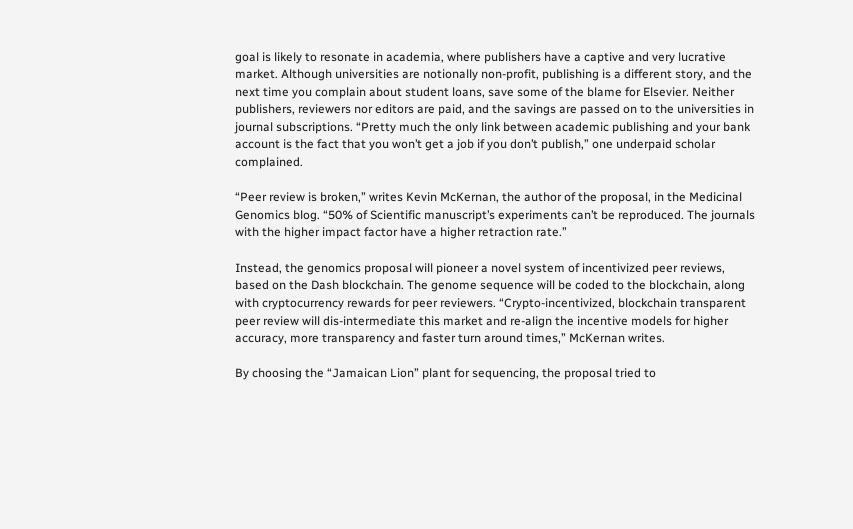goal is likely to resonate in academia, where publishers have a captive and very lucrative market. Although universities are notionally non-profit, publishing is a different story, and the next time you complain about student loans, save some of the blame for Elsevier. Neither publishers, reviewers nor editors are paid, and the savings are passed on to the universities in journal subscriptions. “Pretty much the only link between academic publishing and your bank account is the fact that you won’t get a job if you don’t publish,” one underpaid scholar complained.

“Peer review is broken,” writes Kevin McKernan, the author of the proposal, in the Medicinal Genomics blog. “50% of Scientific manuscript’s experiments can’t be reproduced. The journals with the higher impact factor have a higher retraction rate.”

Instead, the genomics proposal will pioneer a novel system of incentivized peer reviews, based on the Dash blockchain. The genome sequence will be coded to the blockchain, along with cryptocurrency rewards for peer reviewers. “Crypto-incentivized, blockchain transparent peer review will dis-intermediate this market and re-align the incentive models for higher accuracy, more transparency and faster turn around times,” McKernan writes.

By choosing the “Jamaican Lion” plant for sequencing, the proposal tried to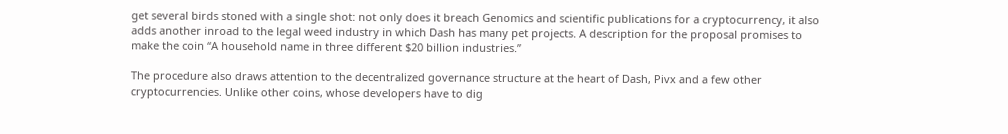get several birds stoned with a single shot: not only does it breach Genomics and scientific publications for a cryptocurrency, it also adds another inroad to the legal weed industry in which Dash has many pet projects. A description for the proposal promises to make the coin “A household name in three different $20 billion industries.”

The procedure also draws attention to the decentralized governance structure at the heart of Dash, Pivx and a few other cryptocurrencies. Unlike other coins, whose developers have to dig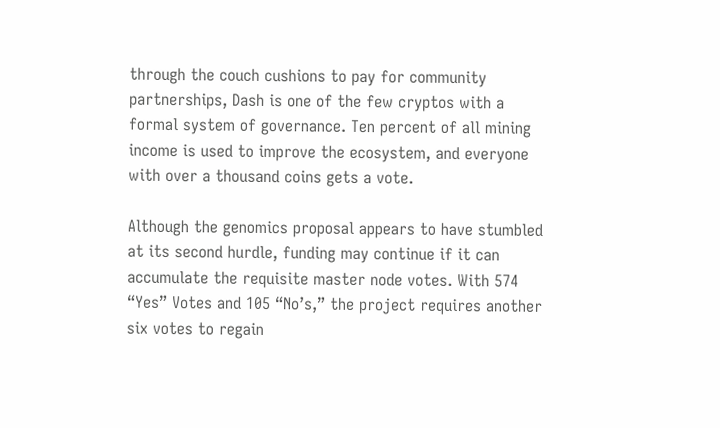through the couch cushions to pay for community partnerships, Dash is one of the few cryptos with a formal system of governance. Ten percent of all mining income is used to improve the ecosystem, and everyone with over a thousand coins gets a vote.

Although the genomics proposal appears to have stumbled at its second hurdle, funding may continue if it can accumulate the requisite master node votes. With 574 “Yes” Votes and 105 “No’s,” the project requires another six votes to regain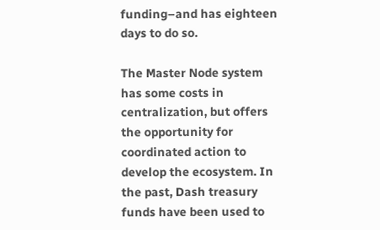funding–and has eighteen days to do so.

The Master Node system has some costs in centralization, but offers the opportunity for coordinated action to develop the ecosystem. In the past, Dash treasury funds have been used to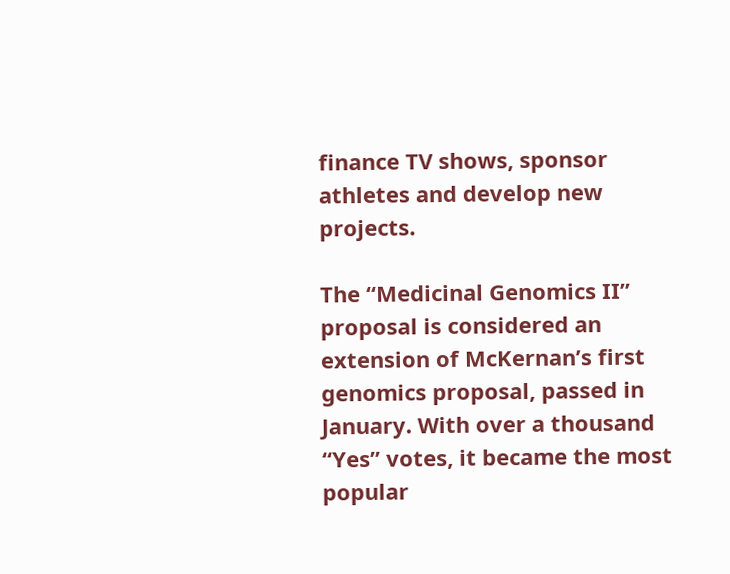finance TV shows, sponsor athletes and develop new projects.

The “Medicinal Genomics II” proposal is considered an extension of McKernan’s first genomics proposal, passed in January. With over a thousand “Yes” votes, it became the most popular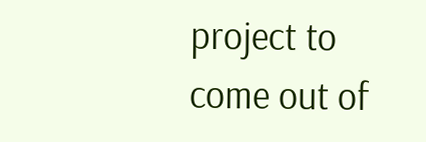project to come out of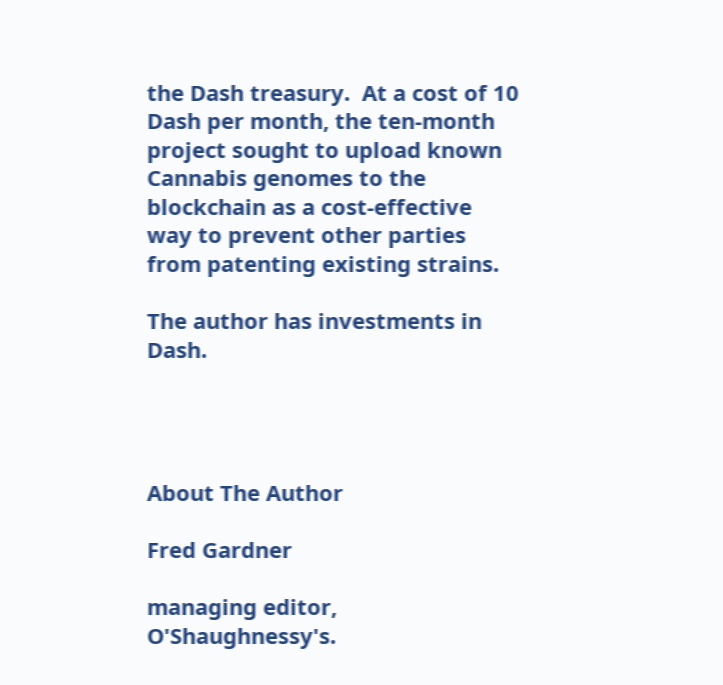the Dash treasury.  At a cost of 10 Dash per month, the ten-month project sought to upload known Cannabis genomes to the blockchain as a cost-effective way to prevent other parties from patenting existing strains.

The author has investments in Dash.




About The Author

Fred Gardner

managing editor, O'Shaughnessy's.